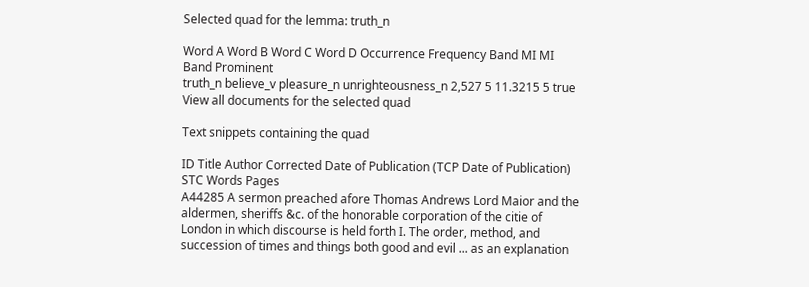Selected quad for the lemma: truth_n

Word A Word B Word C Word D Occurrence Frequency Band MI MI Band Prominent
truth_n believe_v pleasure_n unrighteousness_n 2,527 5 11.3215 5 true
View all documents for the selected quad

Text snippets containing the quad

ID Title Author Corrected Date of Publication (TCP Date of Publication) STC Words Pages
A44285 A sermon preached afore Thomas Andrews Lord Maior and the aldermen, sheriffs &c. of the honorable corporation of the citie of London in which discourse is held forth I. The order, method, and succession of times and things both good and evil ... as an explanation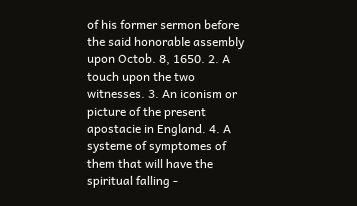of his former sermon before the said honorable assembly upon Octob. 8, 1650. 2. A touch upon the two witnesses. 3. An iconism or picture of the present apostacie in England. 4. A systeme of symptomes of them that will have the spiritual falling -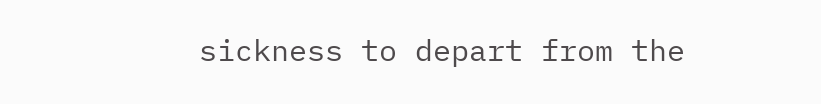sickness to depart from the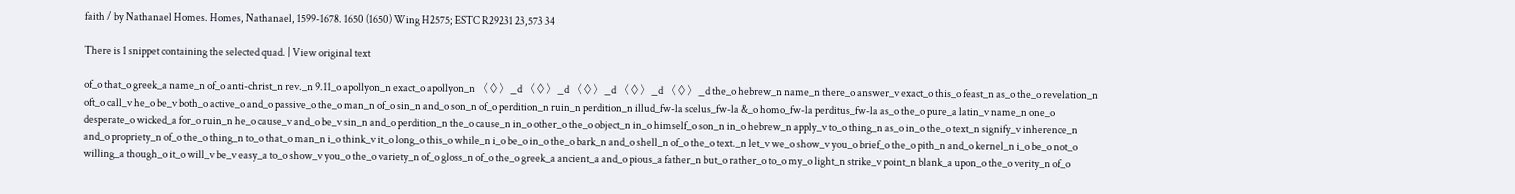faith / by Nathanael Homes. Homes, Nathanael, 1599-1678. 1650 (1650) Wing H2575; ESTC R29231 23,573 34

There is 1 snippet containing the selected quad. | View original text

of_o that_o greek_a name_n of_o anti-christ_n rev._n 9.11_o apollyon_n exact_o apollyon_n 〈◊〉_d 〈◊〉_d 〈◊〉_d 〈◊〉_d 〈◊〉_d the_o hebrew_n name_n there_o answer_v exact_o this_o feast_n as_o the_o revelation_n oft_o call_v he_o be_v both_o active_o and_o passive_o the_o man_n of_o sin_n and_o son_n of_o perdition_n ruin_n perdition_n illud_fw-la scelus_fw-la &_o homo_fw-la perditus_fw-la as_o the_o pure_a latin_v name_n one_o desperate_o wicked_a for_o ruin_n he_o cause_v and_o be_v sin_n and_o perdition_n the_o cause_n in_o other_o the_o object_n in_o himself_o son_n in_o hebrew_n apply_v to_o thing_n as_o in_o the_o text_n signify_v inherence_n and_o propriety_n of_o the_o thing_n to_o that_o man_n i_o think_v it_o long_o this_o while_n i_o be_o in_o the_o bark_n and_o shell_n of_o the_o text._n let_v we_o show_v you_o brief_o the_o pith_n and_o kernel_n i_o be_o not_o willing_a though_o it_o will_v be_v easy_a to_o show_v you_o the_o variety_n of_o gloss_n of_o the_o greek_a ancient_a and_o pious_a father_n but_o rather_o to_o my_o light_n strike_v point_n blank_a upon_o the_o verity_n of_o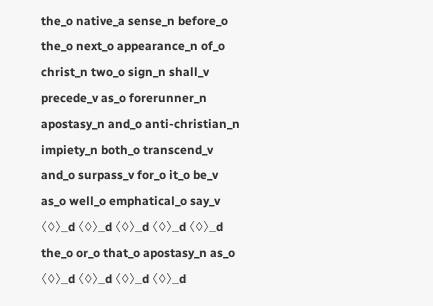the_o native_a sense_n before_o the_o next_o appearance_n of_o christ_n two_o sign_n shall_v precede_v as_o forerunner_n apostasy_n and_o anti-christian_n impiety_n both_o transcend_v and_o surpass_v for_o it_o be_v as_o well_o emphatical_o say_v 〈◊〉_d 〈◊〉_d 〈◊〉_d 〈◊〉_d 〈◊〉_d the_o or_o that_o apostasy_n as_o 〈◊〉_d 〈◊〉_d 〈◊〉_d 〈◊〉_d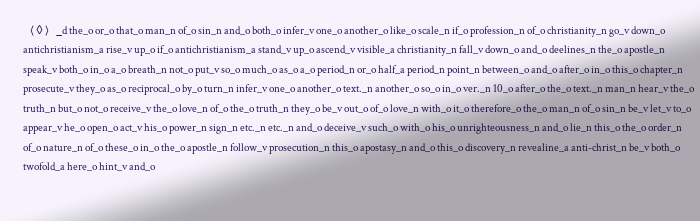〈◊〉_d the_o or_o that_o man_n of_o sin_n and_o both_o infer_v one_o another_o like_o scale_n if_o profession_n of_o christianity_n go_v down_o antichristianism_a rise_v up_o if_o antichristianism_a stand_v up_o ascend_v visible_a christianity_n fall_v down_o and_o deelines_n the_o apostle_n speak_v both_o in_o a_o breath_n not_o put_v so_o much_o as_o a_o period_n or_o half_a period_n point_n between_o and_o after_o in_o this_o chapter_n prosecute_v they_o as_o reciprocal_o by_o turn_n infer_v one_o another_o text._n another_o so_o in_o ver._n 10_o after_o the_o text._n man_n hear_v the_o truth_n but_o not_o receive_v the_o love_n of_o the_o truth_n they_o be_v out_o of_o love_n with_o it_o therefore_o the_o man_n of_o sin_n be_v let_v to_o appear_v he_o open_o act_v his_o power_n sign_n etc._n etc._n and_o deceive_v such_o with_o his_o unrighteousness_n and_o lie_n this_o the_o order_n of_o nature_n of_o these_o in_o the_o apostle_n follow_v prosecution_n this_o apostasy_n and_o this_o discovery_n revealine_a anti-christ_n be_v both_o twofold_a here_o hint_v and_o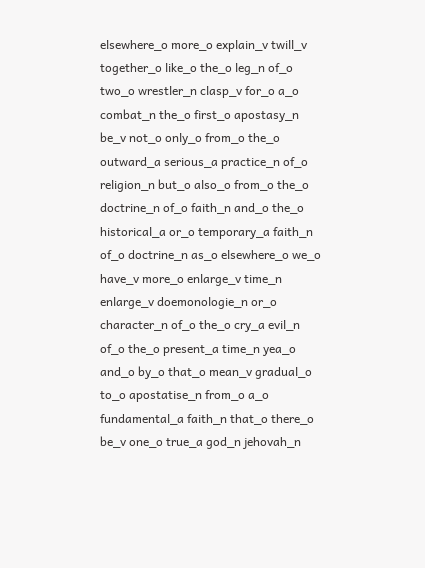elsewhere_o more_o explain_v twill_v together_o like_o the_o leg_n of_o two_o wrestler_n clasp_v for_o a_o combat_n the_o first_o apostasy_n be_v not_o only_o from_o the_o outward_a serious_a practice_n of_o religion_n but_o also_o from_o the_o doctrine_n of_o faith_n and_o the_o historical_a or_o temporary_a faith_n of_o doctrine_n as_o elsewhere_o we_o have_v more_o enlarge_v time_n enlarge_v doemonologie_n or_o character_n of_o the_o cry_a evil_n of_o the_o present_a time_n yea_o and_o by_o that_o mean_v gradual_o to_o apostatise_n from_o a_o fundamental_a faith_n that_o there_o be_v one_o true_a god_n jehovah_n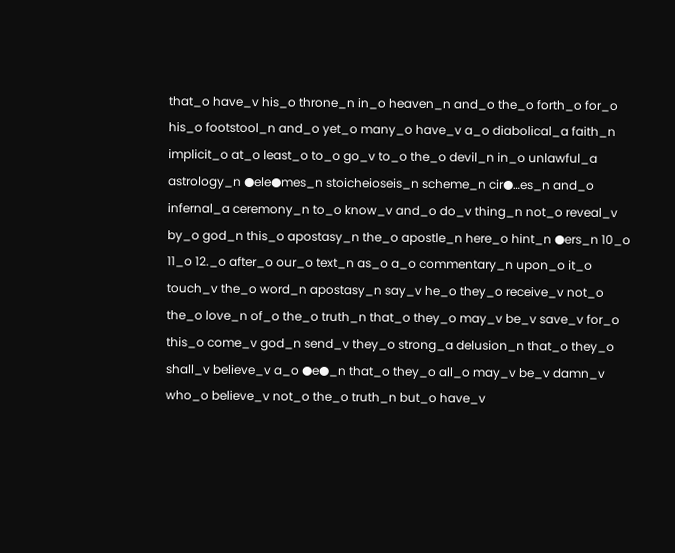that_o have_v his_o throne_n in_o heaven_n and_o the_o forth_o for_o his_o footstool_n and_o yet_o many_o have_v a_o diabolical_a faith_n implicit_o at_o least_o to_o go_v to_o the_o devil_n in_o unlawful_a astrology_n ●ele●mes_n stoicheioseis_n scheme_n cir●…es_n and_o infernal_a ceremony_n to_o know_v and_o do_v thing_n not_o reveal_v by_o god_n this_o apostasy_n the_o apostle_n here_o hint_n ●ers_n 10_o 11_o 12._o after_o our_o text_n as_o a_o commentary_n upon_o it_o touch_v the_o word_n apostasy_n say_v he_o they_o receive_v not_o the_o love_n of_o the_o truth_n that_o they_o may_v be_v save_v for_o this_o come_v god_n send_v they_o strong_a delusion_n that_o they_o shall_v believe_v a_o ●e●_n that_o they_o all_o may_v be_v damn_v who_o believe_v not_o the_o truth_n but_o have_v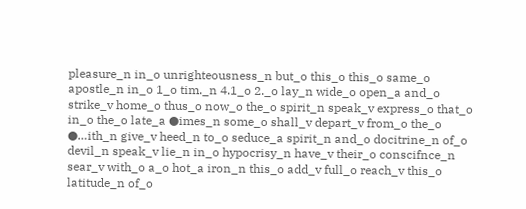pleasure_n in_o unrighteousness_n but_o this_o this_o same_o apostle_n in_o 1_o tim._n 4.1_o 2._o lay_n wide_o open_a and_o strike_v home_o thus_o now_o the_o spirit_n speak_v express_o that_o in_o the_o late_a ●imes_n some_o shall_v depart_v from_o the_o ●…ith_n give_v heed_n to_o seduce_a spirit_n and_o docitrine_n of_o devil_n speak_v lie_n in_o hypocrisy_n have_v their_o conscifnce_n sear_v with_o a_o hot_a iron_n this_o add_v full_o reach_v this_o latitude_n of_o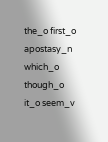the_o first_o apostasy_n which_o though_o it_o seem_v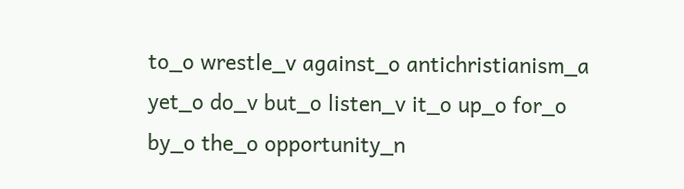to_o wrestle_v against_o antichristianism_a yet_o do_v but_o listen_v it_o up_o for_o by_o the_o opportunity_n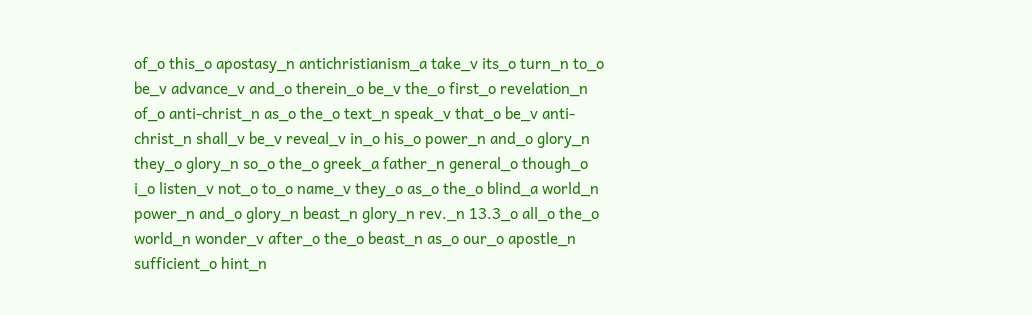of_o this_o apostasy_n antichristianism_a take_v its_o turn_n to_o be_v advance_v and_o therein_o be_v the_o first_o revelation_n of_o anti-christ_n as_o the_o text_n speak_v that_o be_v anti-christ_n shall_v be_v reveal_v in_o his_o power_n and_o glory_n they_o glory_n so_o the_o greek_a father_n general_o though_o i_o listen_v not_o to_o name_v they_o as_o the_o blind_a world_n power_n and_o glory_n beast_n glory_n rev._n 13.3_o all_o the_o world_n wonder_v after_o the_o beast_n as_o our_o apostle_n sufficient_o hint_n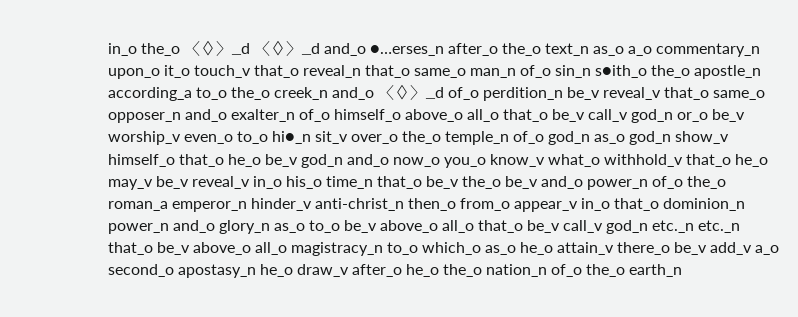in_o the_o 〈◊〉_d 〈◊〉_d and_o ●…erses_n after_o the_o text_n as_o a_o commentary_n upon_o it_o touch_v that_o reveal_n that_o same_o man_n of_o sin_n s●ith_o the_o apostle_n according_a to_o the_o creek_n and_o 〈◊〉_d of_o perdition_n be_v reveal_v that_o same_o opposer_n and_o exalter_n of_o himself_o above_o all_o that_o be_v call_v god_n or_o be_v worship_v even_o to_o hi●_n sit_v over_o the_o temple_n of_o god_n as_o god_n show_v himself_o that_o he_o be_v god_n and_o now_o you_o know_v what_o withhold_v that_o he_o may_v be_v reveal_v in_o his_o time_n that_o be_v the_o be_v and_o power_n of_o the_o roman_a emperor_n hinder_v anti-christ_n then_o from_o appear_v in_o that_o dominion_n power_n and_o glory_n as_o to_o be_v above_o all_o that_o be_v call_v god_n etc._n etc._n that_o be_v above_o all_o magistracy_n to_o which_o as_o he_o attain_v there_o be_v add_v a_o second_o apostasy_n he_o draw_v after_o he_o the_o nation_n of_o the_o earth_n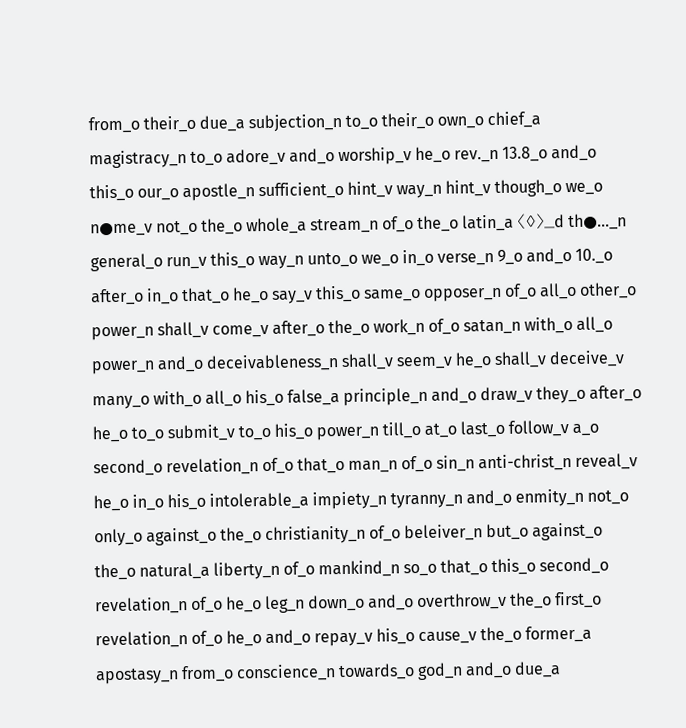from_o their_o due_a subjection_n to_o their_o own_o chief_a magistracy_n to_o adore_v and_o worship_v he_o rev._n 13.8_o and_o this_o our_o apostle_n sufficient_o hint_v way_n hint_v though_o we_o n●me_v not_o the_o whole_a stream_n of_o the_o latin_a 〈◊〉_d th●…_n general_o run_v this_o way_n unto_o we_o in_o verse_n 9_o and_o 10._o after_o in_o that_o he_o say_v this_o same_o opposer_n of_o all_o other_o power_n shall_v come_v after_o the_o work_n of_o satan_n with_o all_o power_n and_o deceivableness_n shall_v seem_v he_o shall_v deceive_v many_o with_o all_o his_o false_a principle_n and_o draw_v they_o after_o he_o to_o submit_v to_o his_o power_n till_o at_o last_o follow_v a_o second_o revelation_n of_o that_o man_n of_o sin_n anti-christ_n reveal_v he_o in_o his_o intolerable_a impiety_n tyranny_n and_o enmity_n not_o only_o against_o the_o christianity_n of_o beleiver_n but_o against_o the_o natural_a liberty_n of_o mankind_n so_o that_o this_o second_o revelation_n of_o he_o leg_n down_o and_o overthrow_v the_o first_o revelation_n of_o he_o and_o repay_v his_o cause_v the_o former_a apostasy_n from_o conscience_n towards_o god_n and_o due_a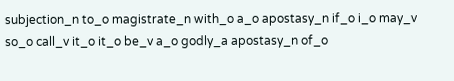subjection_n to_o magistrate_n with_o a_o apostasy_n if_o i_o may_v so_o call_v it_o it_o be_v a_o godly_a apostasy_n of_o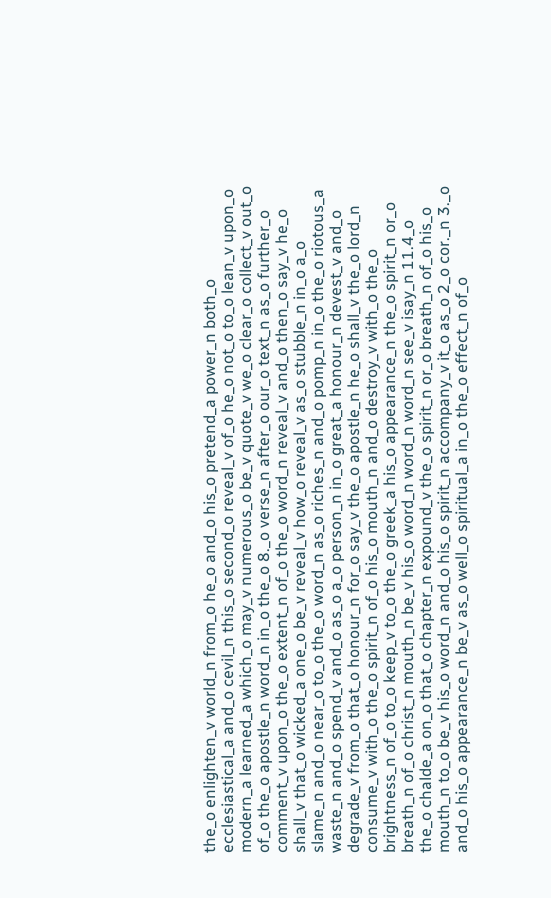the_o enlighten_v world_n from_o he_o and_o his_o pretend_a power_n both_o ecclesiastical_a and_o cevil_n this_o second_o reveal_v of_o he_o not_o to_o lean_v upon_o modern_a learned_a which_o may_v numerous_o be_v quote_v we_o clear_o collect_v out_o of_o the_o apostle_n word_n in_o the_o 8._o verse_n after_o our_o text_n as_o further_o comment_v upon_o the_o extent_n of_o the_o word_n reveal_v and_o then_o say_v he_o shall_v that_o wicked_a one_o be_v reveal_v how_o reveal_v as_o stubble_n in_o a_o slame_n and_o near_o to_o the_o word_n as_o riches_n and_o pomp_n in_o the_o riotous_a waste_n and_o spend_v and_o as_o a_o person_n in_o great_a honour_n devest_v and_o degrade_v from_o that_o honour_n for_o say_v the_o apostle_n he_o shall_v the_o lord_n consume_v with_o the_o spirit_n of_o his_o mouth_n and_o destroy_v with_o the_o brightness_n of_o to_o keep_v to_o the_o greek_a his_o appearance_n the_o spirit_n or_o breath_n of_o christ_n mouth_n be_v his_o word_n word_n word_n see_v isay_n 11.4_o the_o chalde_a on_o that_o chapter_n expound_v the_o spirit_n or_o breath_n of_o his_o mouth_n to_o be_v his_o word_n and_o his_o spirit_n accompany_v it_o as_o 2_o cor._n 3._o and_o his_o appearance_n be_v as_o well_o spiritual_a in_o the_o effect_n of_o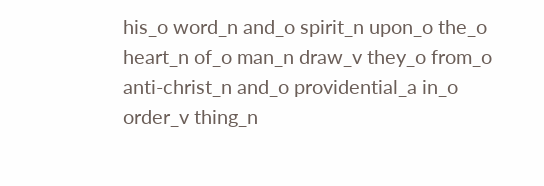his_o word_n and_o spirit_n upon_o the_o heart_n of_o man_n draw_v they_o from_o anti-christ_n and_o providential_a in_o order_v thing_n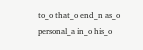to_o that_o end_n as_o personal_a in_o his_o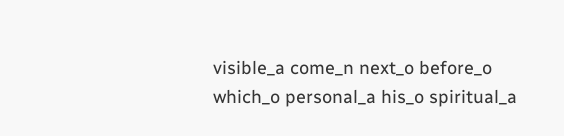visible_a come_n next_o before_o which_o personal_a his_o spiritual_a